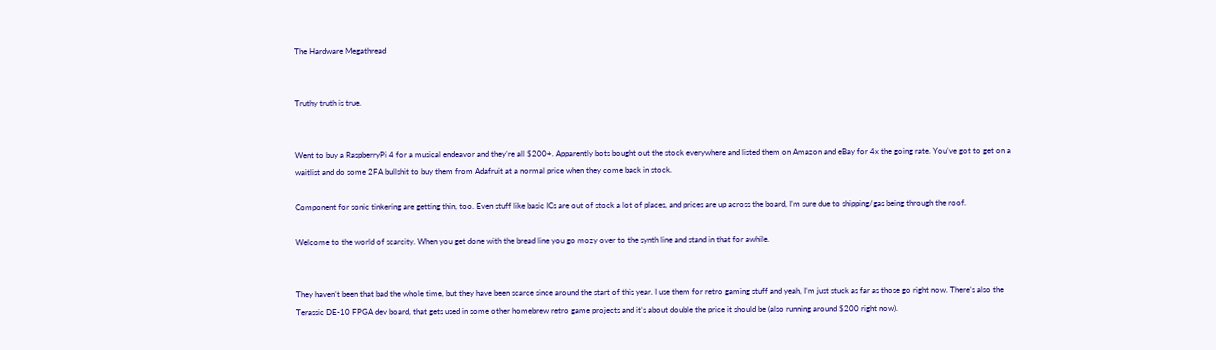The Hardware Megathread


Truthy truth is true.


Went to buy a RaspberryPi 4 for a musical endeavor and they’re all $200+. Apparently bots bought out the stock everywhere and listed them on Amazon and eBay for 4x the going rate. You’ve got to get on a waitlist and do some 2FA bullshit to buy them from Adafruit at a normal price when they come back in stock.

Component for sonic tinkering are getting thin, too. Even stuff like basic ICs are out of stock a lot of places, and prices are up across the board, I’m sure due to shipping/gas being through the roof.

Welcome to the world of scarcity. When you get done with the bread line you go mozy over to the synth line and stand in that for awhile.


They haven’t been that bad the whole time, but they have been scarce since around the start of this year. I use them for retro gaming stuff and yeah, I’m just stuck as far as those go right now. There’s also the Terassic DE-10 FPGA dev board, that gets used in some other homebrew retro game projects and it’s about double the price it should be (also running around $200 right now).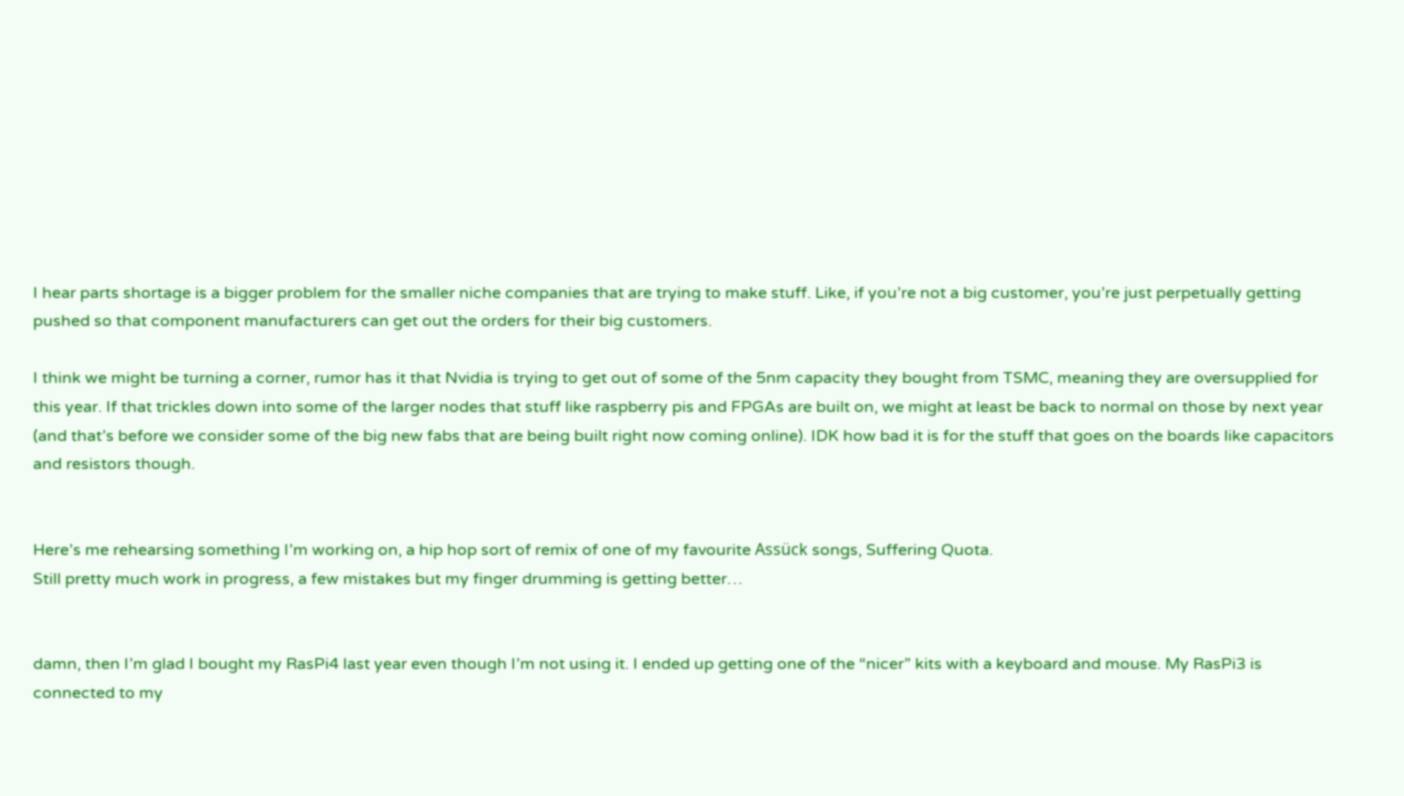I hear parts shortage is a bigger problem for the smaller niche companies that are trying to make stuff. Like, if you’re not a big customer, you’re just perpetually getting pushed so that component manufacturers can get out the orders for their big customers.

I think we might be turning a corner, rumor has it that Nvidia is trying to get out of some of the 5nm capacity they bought from TSMC, meaning they are oversupplied for this year. If that trickles down into some of the larger nodes that stuff like raspberry pis and FPGAs are built on, we might at least be back to normal on those by next year (and that’s before we consider some of the big new fabs that are being built right now coming online). IDK how bad it is for the stuff that goes on the boards like capacitors and resistors though.


Here’s me rehearsing something I’m working on, a hip hop sort of remix of one of my favourite Assück songs, Suffering Quota.
Still pretty much work in progress, a few mistakes but my finger drumming is getting better…


damn, then I’m glad I bought my RasPi4 last year even though I’m not using it. I ended up getting one of the “nicer” kits with a keyboard and mouse. My RasPi3 is connected to my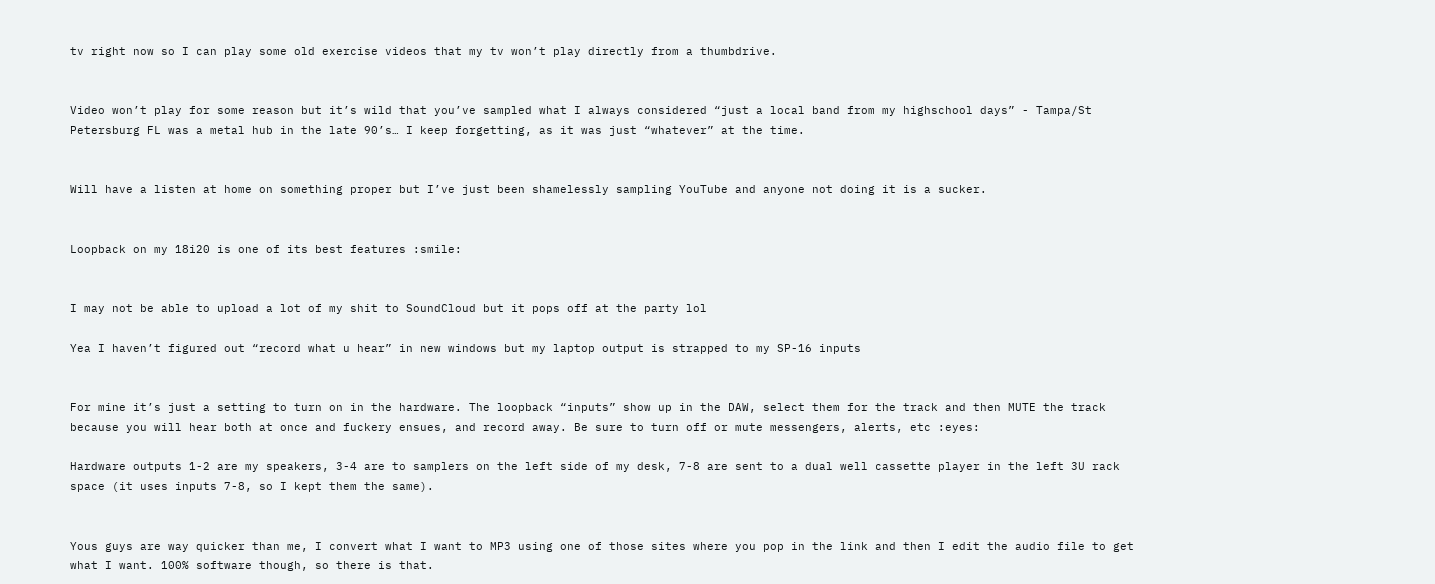tv right now so I can play some old exercise videos that my tv won’t play directly from a thumbdrive.


Video won’t play for some reason but it’s wild that you’ve sampled what I always considered “just a local band from my highschool days” - Tampa/St Petersburg FL was a metal hub in the late 90’s… I keep forgetting, as it was just “whatever” at the time.


Will have a listen at home on something proper but I’ve just been shamelessly sampling YouTube and anyone not doing it is a sucker.


Loopback on my 18i20 is one of its best features :smile:


I may not be able to upload a lot of my shit to SoundCloud but it pops off at the party lol

Yea I haven’t figured out “record what u hear” in new windows but my laptop output is strapped to my SP-16 inputs


For mine it’s just a setting to turn on in the hardware. The loopback “inputs” show up in the DAW, select them for the track and then MUTE the track because you will hear both at once and fuckery ensues, and record away. Be sure to turn off or mute messengers, alerts, etc :eyes:

Hardware outputs 1-2 are my speakers, 3-4 are to samplers on the left side of my desk, 7-8 are sent to a dual well cassette player in the left 3U rack space (it uses inputs 7-8, so I kept them the same).


Yous guys are way quicker than me, I convert what I want to MP3 using one of those sites where you pop in the link and then I edit the audio file to get what I want. 100% software though, so there is that.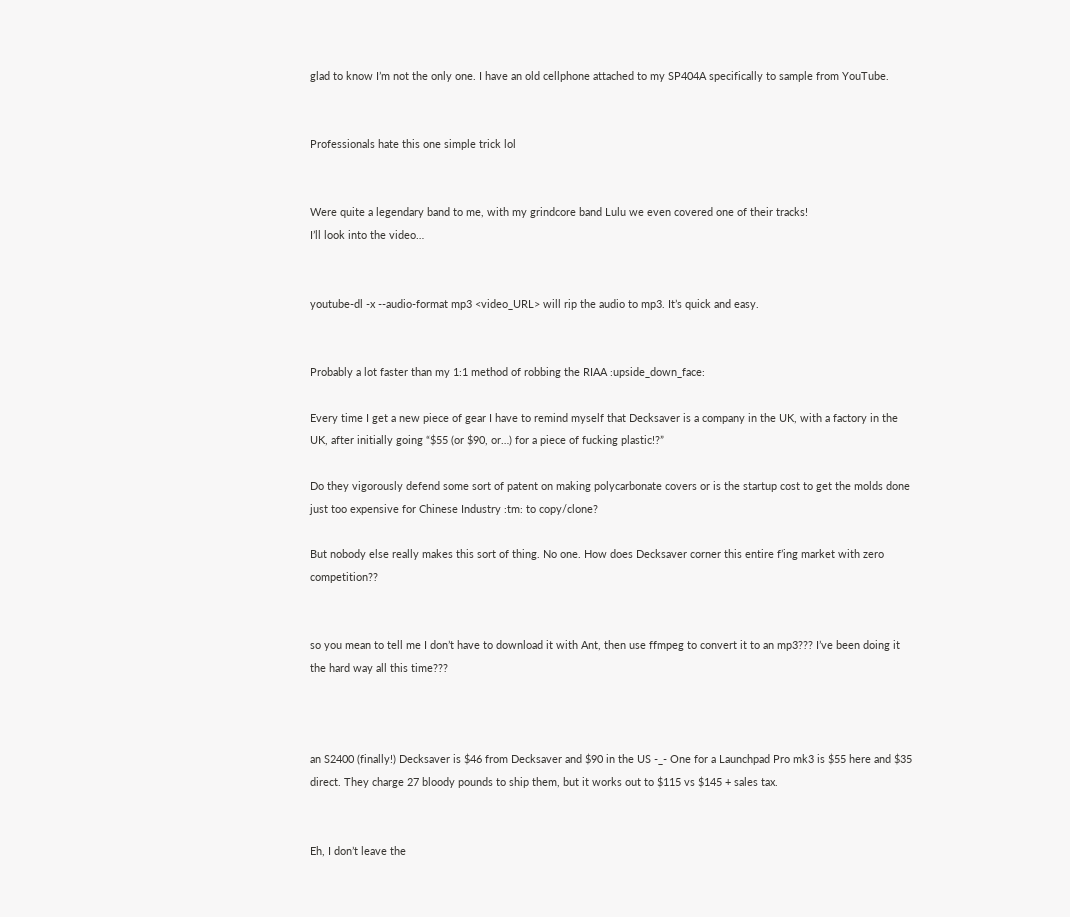glad to know I’m not the only one. I have an old cellphone attached to my SP404A specifically to sample from YouTube.


Professionals hate this one simple trick lol


Were quite a legendary band to me, with my grindcore band Lulu we even covered one of their tracks!
I’ll look into the video…


youtube-dl -x --audio-format mp3 <video_URL> will rip the audio to mp3. It’s quick and easy.


Probably a lot faster than my 1:1 method of robbing the RIAA :upside_down_face:

Every time I get a new piece of gear I have to remind myself that Decksaver is a company in the UK, with a factory in the UK, after initially going “$55 (or $90, or…) for a piece of fucking plastic!?”

Do they vigorously defend some sort of patent on making polycarbonate covers or is the startup cost to get the molds done just too expensive for Chinese Industry :tm: to copy/clone?

But nobody else really makes this sort of thing. No one. How does Decksaver corner this entire f’ing market with zero competition??


so you mean to tell me I don’t have to download it with Ant, then use ffmpeg to convert it to an mp3??? I’ve been doing it the hard way all this time???



an S2400 (finally!) Decksaver is $46 from Decksaver and $90 in the US -_- One for a Launchpad Pro mk3 is $55 here and $35 direct. They charge 27 bloody pounds to ship them, but it works out to $115 vs $145 + sales tax.


Eh, I don’t leave the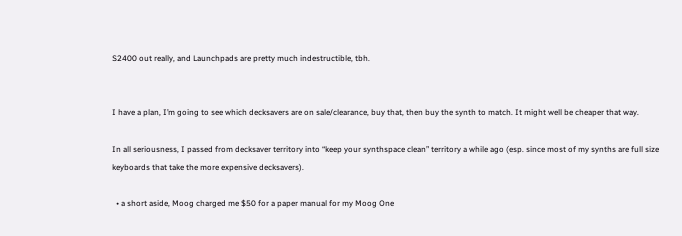S2400 out really, and Launchpads are pretty much indestructible, tbh.


I have a plan, I’m going to see which decksavers are on sale/clearance, buy that, then buy the synth to match. It might well be cheaper that way.

In all seriousness, I passed from decksaver territory into “keep your synthspace clean” territory a while ago (esp. since most of my synths are full size keyboards that take the more expensive decksavers).

  • a short aside, Moog charged me $50 for a paper manual for my Moog One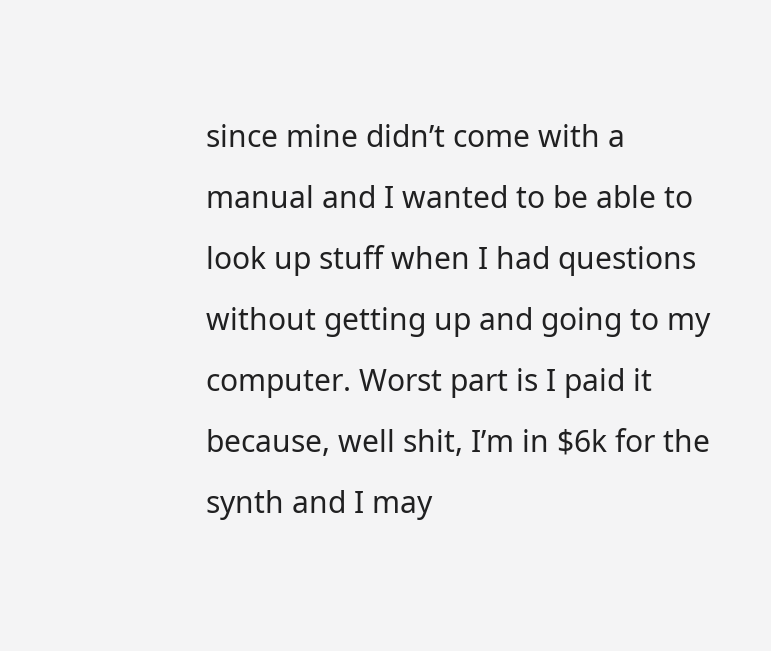since mine didn’t come with a manual and I wanted to be able to look up stuff when I had questions without getting up and going to my computer. Worst part is I paid it because, well shit, I’m in $6k for the synth and I may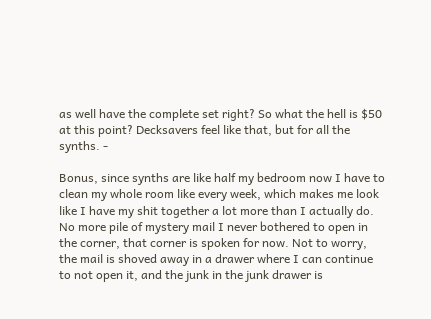as well have the complete set right? So what the hell is $50 at this point? Decksavers feel like that, but for all the synths. -

Bonus, since synths are like half my bedroom now I have to clean my whole room like every week, which makes me look like I have my shit together a lot more than I actually do. No more pile of mystery mail I never bothered to open in the corner, that corner is spoken for now. Not to worry, the mail is shoved away in a drawer where I can continue to not open it, and the junk in the junk drawer is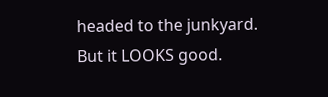headed to the junkyard. But it LOOKS good.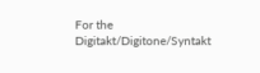For the Digitakt/Digitone/Syntakt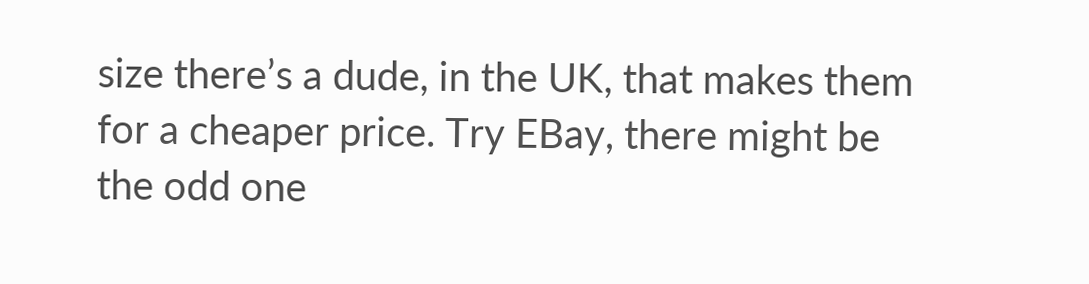size there’s a dude, in the UK, that makes them for a cheaper price. Try EBay, there might be the odd one